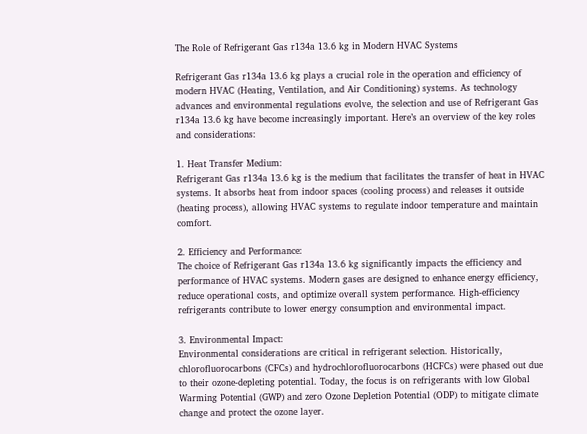The Role of Refrigerant Gas r134a 13.6 kg in Modern HVAC Systems

Refrigerant Gas r134a 13.6 kg plays a crucial role in the operation and efficiency of modern HVAC (Heating, Ventilation, and Air Conditioning) systems. As technology advances and environmental regulations evolve, the selection and use of Refrigerant Gas r134a 13.6 kg have become increasingly important. Here’s an overview of the key roles and considerations:

1. Heat Transfer Medium:
Refrigerant Gas r134a 13.6 kg is the medium that facilitates the transfer of heat in HVAC systems. It absorbs heat from indoor spaces (cooling process) and releases it outside (heating process), allowing HVAC systems to regulate indoor temperature and maintain comfort.

2. Efficiency and Performance:
The choice of Refrigerant Gas r134a 13.6 kg significantly impacts the efficiency and performance of HVAC systems. Modern gases are designed to enhance energy efficiency, reduce operational costs, and optimize overall system performance. High-efficiency refrigerants contribute to lower energy consumption and environmental impact.

3. Environmental Impact:
Environmental considerations are critical in refrigerant selection. Historically, chlorofluorocarbons (CFCs) and hydrochlorofluorocarbons (HCFCs) were phased out due to their ozone-depleting potential. Today, the focus is on refrigerants with low Global Warming Potential (GWP) and zero Ozone Depletion Potential (ODP) to mitigate climate change and protect the ozone layer.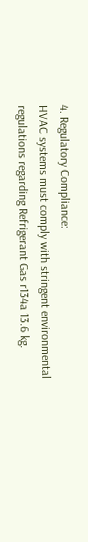4. Regulatory Compliance:
HVAC systems must comply with stringent environmental regulations regarding Refrigerant Gas r134a 13.6 kg.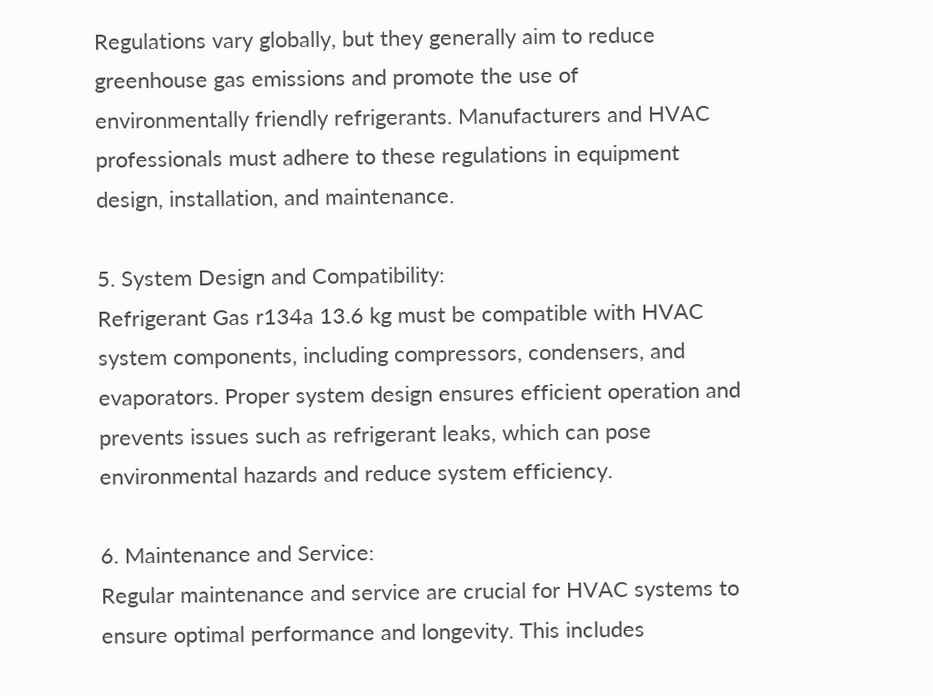Regulations vary globally, but they generally aim to reduce greenhouse gas emissions and promote the use of environmentally friendly refrigerants. Manufacturers and HVAC professionals must adhere to these regulations in equipment design, installation, and maintenance.

5. System Design and Compatibility:
Refrigerant Gas r134a 13.6 kg must be compatible with HVAC system components, including compressors, condensers, and evaporators. Proper system design ensures efficient operation and prevents issues such as refrigerant leaks, which can pose environmental hazards and reduce system efficiency.

6. Maintenance and Service:
Regular maintenance and service are crucial for HVAC systems to ensure optimal performance and longevity. This includes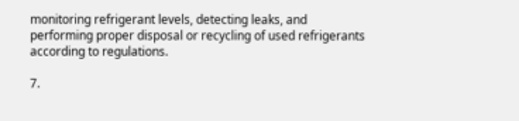monitoring refrigerant levels, detecting leaks, and performing proper disposal or recycling of used refrigerants according to regulations.

7.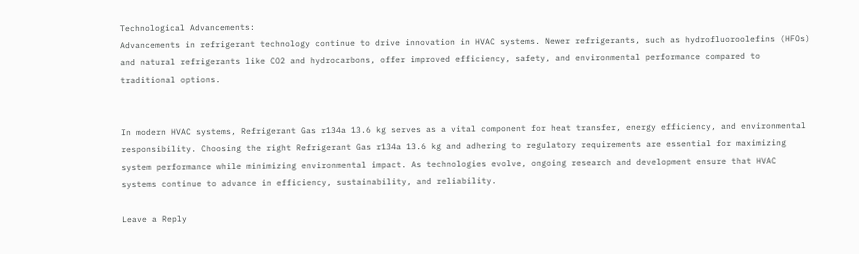Technological Advancements:
Advancements in refrigerant technology continue to drive innovation in HVAC systems. Newer refrigerants, such as hydrofluoroolefins (HFOs) and natural refrigerants like CO2 and hydrocarbons, offer improved efficiency, safety, and environmental performance compared to traditional options.


In modern HVAC systems, Refrigerant Gas r134a 13.6 kg serves as a vital component for heat transfer, energy efficiency, and environmental responsibility. Choosing the right Refrigerant Gas r134a 13.6 kg and adhering to regulatory requirements are essential for maximizing system performance while minimizing environmental impact. As technologies evolve, ongoing research and development ensure that HVAC systems continue to advance in efficiency, sustainability, and reliability.

Leave a Reply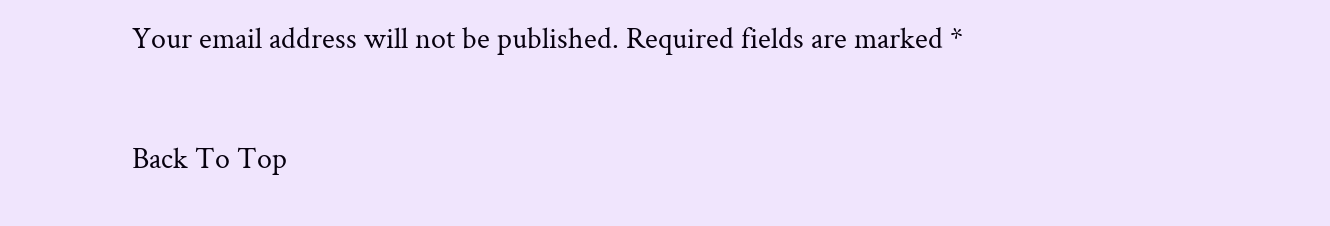Your email address will not be published. Required fields are marked *

Back To Top